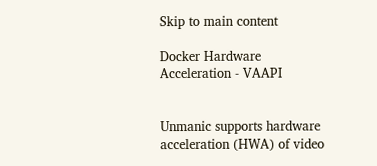Skip to main content

Docker Hardware Acceleration - VAAPI


Unmanic supports hardware acceleration (HWA) of video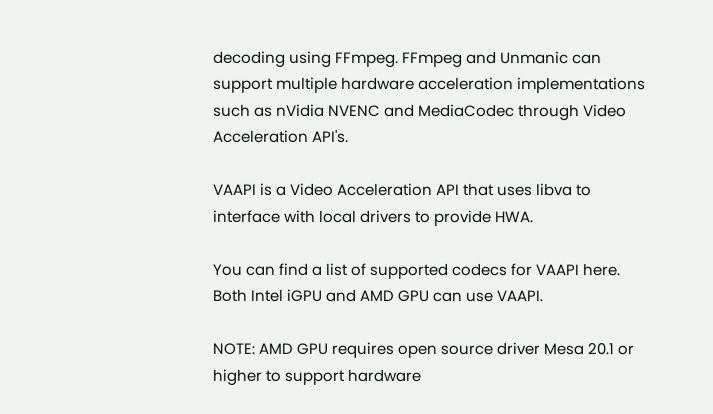decoding using FFmpeg. FFmpeg and Unmanic can support multiple hardware acceleration implementations such as nVidia NVENC and MediaCodec through Video Acceleration API's.

VAAPI is a Video Acceleration API that uses libva to interface with local drivers to provide HWA.

You can find a list of supported codecs for VAAPI here. Both Intel iGPU and AMD GPU can use VAAPI.

NOTE: AMD GPU requires open source driver Mesa 20.1 or higher to support hardware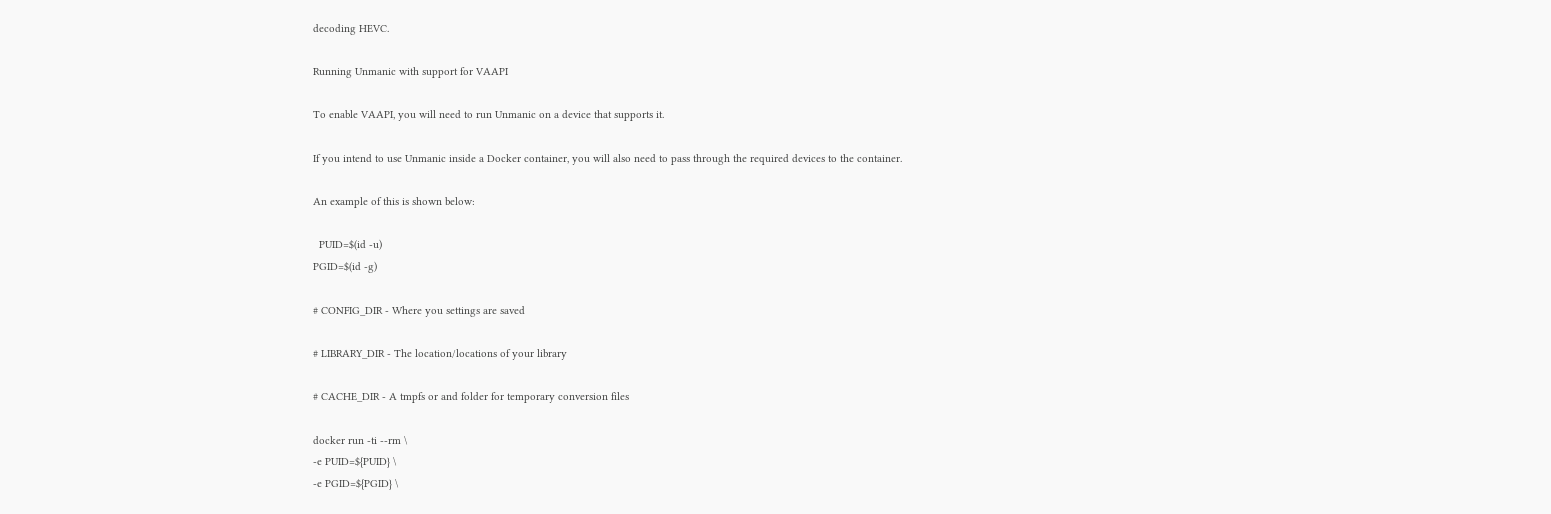decoding HEVC.

Running Unmanic with support for VAAPI

To enable VAAPI, you will need to run Unmanic on a device that supports it.

If you intend to use Unmanic inside a Docker container, you will also need to pass through the required devices to the container.

An example of this is shown below:

  PUID=$(id -u)
PGID=$(id -g)

# CONFIG_DIR - Where you settings are saved

# LIBRARY_DIR - The location/locations of your library

# CACHE_DIR - A tmpfs or and folder for temporary conversion files

docker run -ti --rm \
-e PUID=${PUID} \
-e PGID=${PGID} \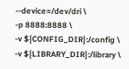--device=/dev/dri \
-p 8888:8888 \
-v ${CONFIG_DIR}:/config \
-v ${LIBRARY_DIR}:/library \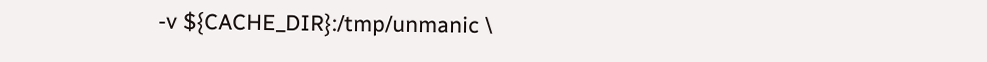-v ${CACHE_DIR}:/tmp/unmanic \